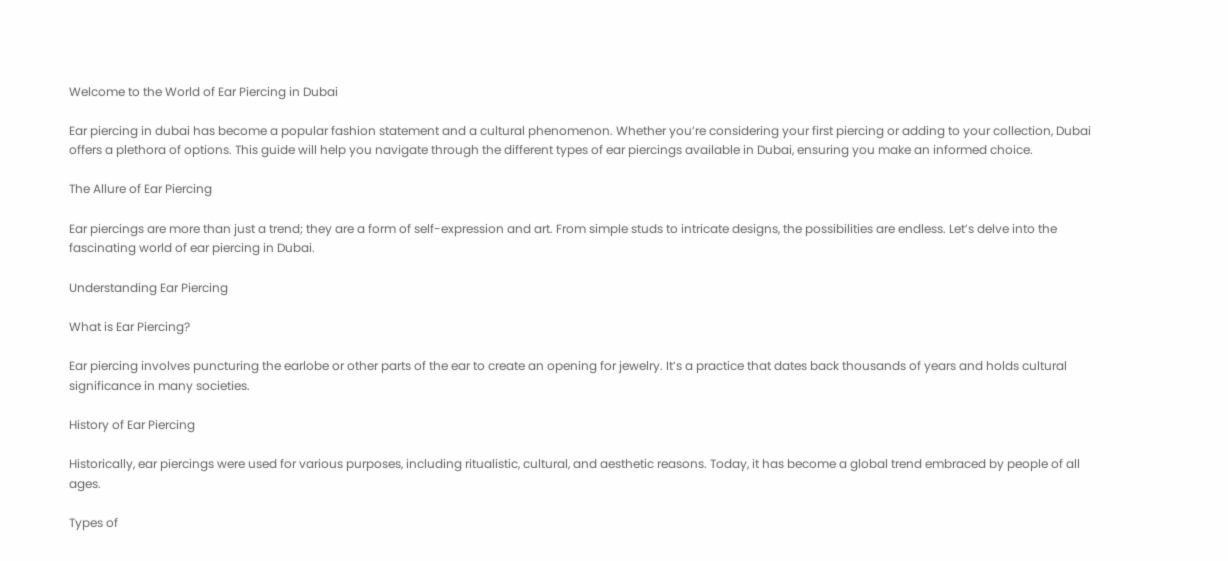Welcome to the World of Ear Piercing in Dubai

Ear piercing in dubai has become a popular fashion statement and a cultural phenomenon. Whether you’re considering your first piercing or adding to your collection, Dubai offers a plethora of options. This guide will help you navigate through the different types of ear piercings available in Dubai, ensuring you make an informed choice.

The Allure of Ear Piercing

Ear piercings are more than just a trend; they are a form of self-expression and art. From simple studs to intricate designs, the possibilities are endless. Let’s delve into the fascinating world of ear piercing in Dubai.

Understanding Ear Piercing

What is Ear Piercing?

Ear piercing involves puncturing the earlobe or other parts of the ear to create an opening for jewelry. It’s a practice that dates back thousands of years and holds cultural significance in many societies.

History of Ear Piercing

Historically, ear piercings were used for various purposes, including ritualistic, cultural, and aesthetic reasons. Today, it has become a global trend embraced by people of all ages.

Types of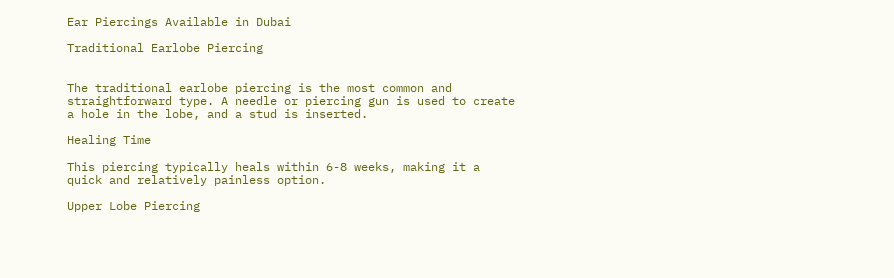Ear Piercings Available in Dubai

Traditional Earlobe Piercing


The traditional earlobe piercing is the most common and straightforward type. A needle or piercing gun is used to create a hole in the lobe, and a stud is inserted.

Healing Time

This piercing typically heals within 6-8 weeks, making it a quick and relatively painless option.

Upper Lobe Piercing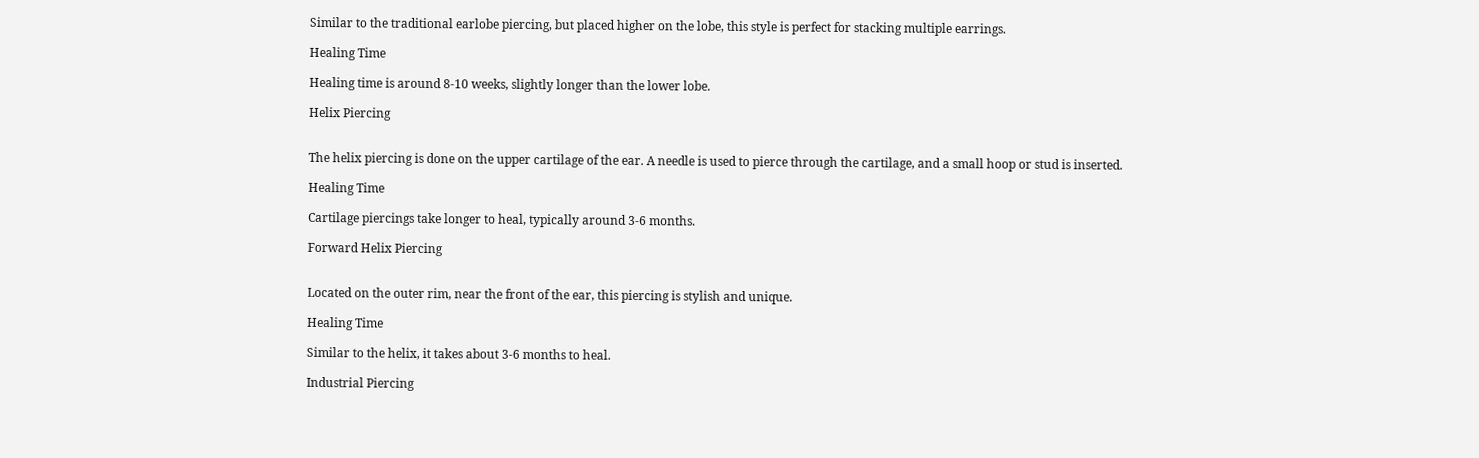Similar to the traditional earlobe piercing, but placed higher on the lobe, this style is perfect for stacking multiple earrings.

Healing Time

Healing time is around 8-10 weeks, slightly longer than the lower lobe.

Helix Piercing


The helix piercing is done on the upper cartilage of the ear. A needle is used to pierce through the cartilage, and a small hoop or stud is inserted.

Healing Time

Cartilage piercings take longer to heal, typically around 3-6 months.

Forward Helix Piercing


Located on the outer rim, near the front of the ear, this piercing is stylish and unique.

Healing Time

Similar to the helix, it takes about 3-6 months to heal.

Industrial Piercing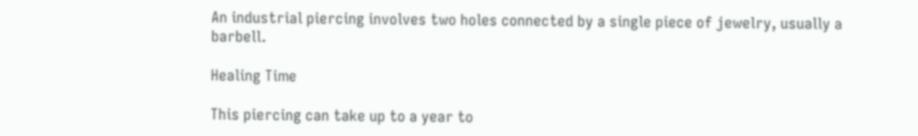An industrial piercing involves two holes connected by a single piece of jewelry, usually a barbell.

Healing Time

This piercing can take up to a year to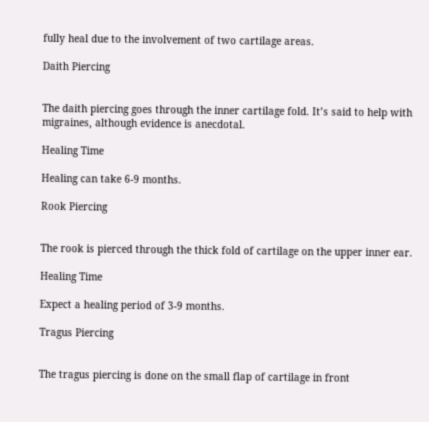fully heal due to the involvement of two cartilage areas.

Daith Piercing


The daith piercing goes through the inner cartilage fold. It’s said to help with migraines, although evidence is anecdotal.

Healing Time

Healing can take 6-9 months.

Rook Piercing


The rook is pierced through the thick fold of cartilage on the upper inner ear.

Healing Time

Expect a healing period of 3-9 months.

Tragus Piercing


The tragus piercing is done on the small flap of cartilage in front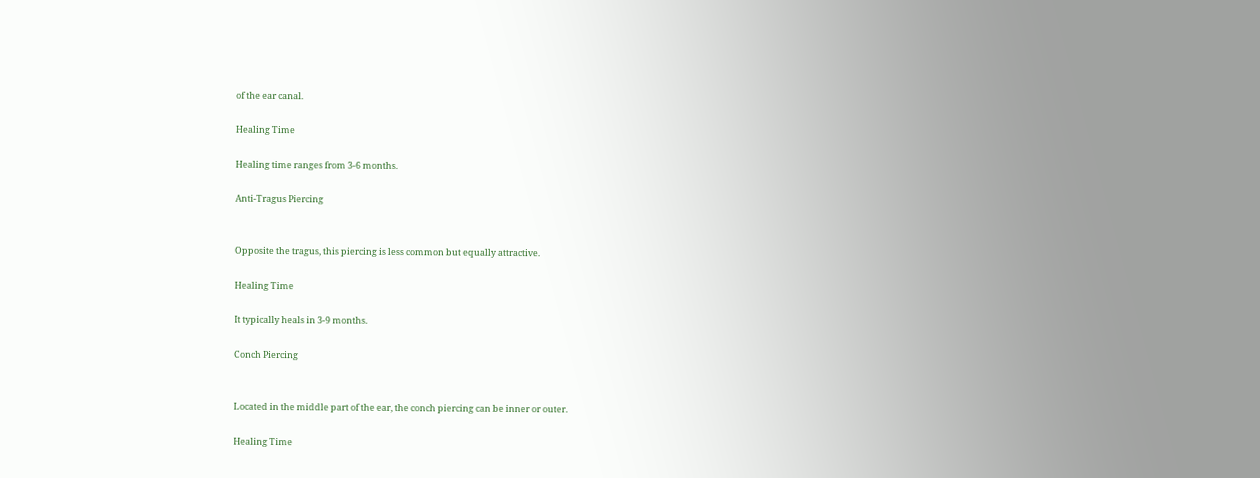of the ear canal.

Healing Time

Healing time ranges from 3-6 months.

Anti-Tragus Piercing


Opposite the tragus, this piercing is less common but equally attractive.

Healing Time

It typically heals in 3-9 months.

Conch Piercing


Located in the middle part of the ear, the conch piercing can be inner or outer.

Healing Time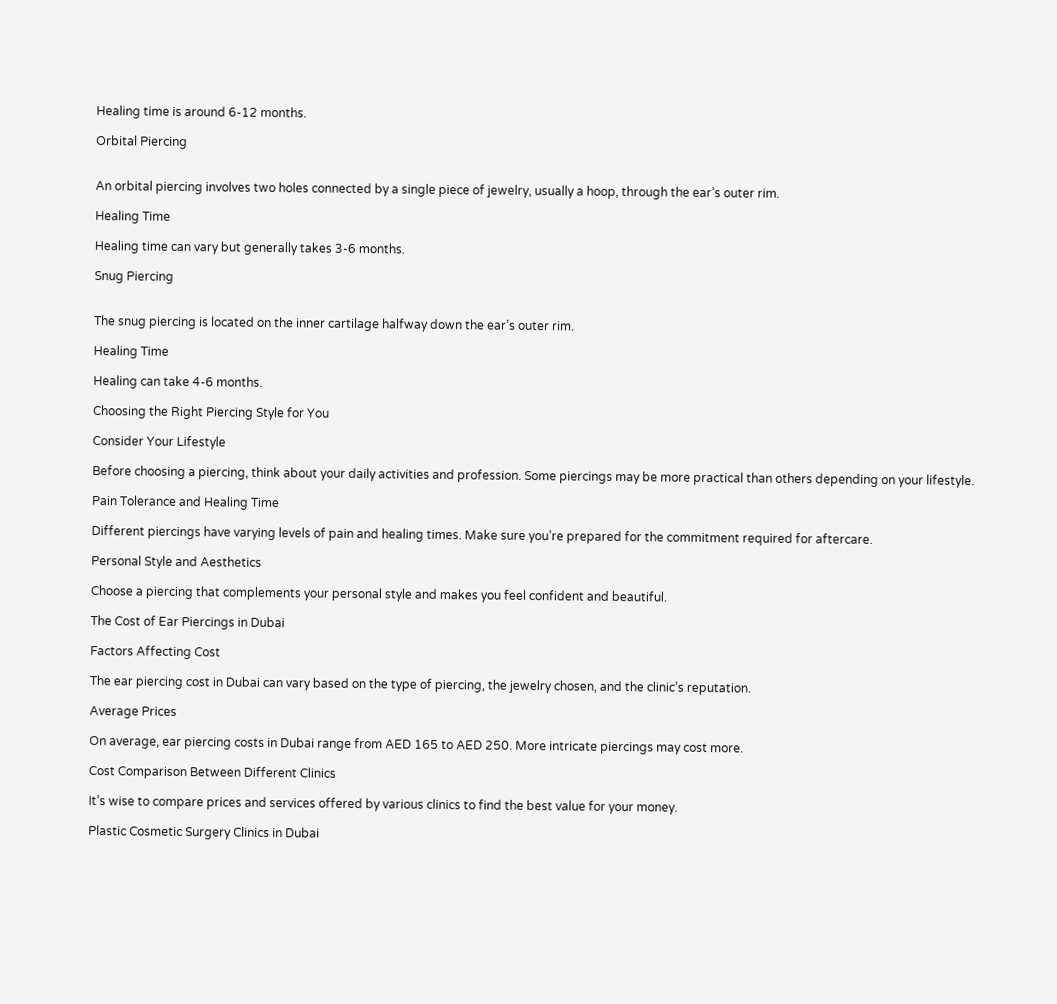Healing time is around 6-12 months.

Orbital Piercing


An orbital piercing involves two holes connected by a single piece of jewelry, usually a hoop, through the ear’s outer rim.

Healing Time

Healing time can vary but generally takes 3-6 months.

Snug Piercing


The snug piercing is located on the inner cartilage halfway down the ear’s outer rim.

Healing Time

Healing can take 4-6 months.

Choosing the Right Piercing Style for You

Consider Your Lifestyle

Before choosing a piercing, think about your daily activities and profession. Some piercings may be more practical than others depending on your lifestyle.

Pain Tolerance and Healing Time

Different piercings have varying levels of pain and healing times. Make sure you’re prepared for the commitment required for aftercare.

Personal Style and Aesthetics

Choose a piercing that complements your personal style and makes you feel confident and beautiful.

The Cost of Ear Piercings in Dubai

Factors Affecting Cost

The ear piercing cost in Dubai can vary based on the type of piercing, the jewelry chosen, and the clinic’s reputation.

Average Prices

On average, ear piercing costs in Dubai range from AED 165 to AED 250. More intricate piercings may cost more.

Cost Comparison Between Different Clinics

It’s wise to compare prices and services offered by various clinics to find the best value for your money.

Plastic Cosmetic Surgery Clinics in Dubai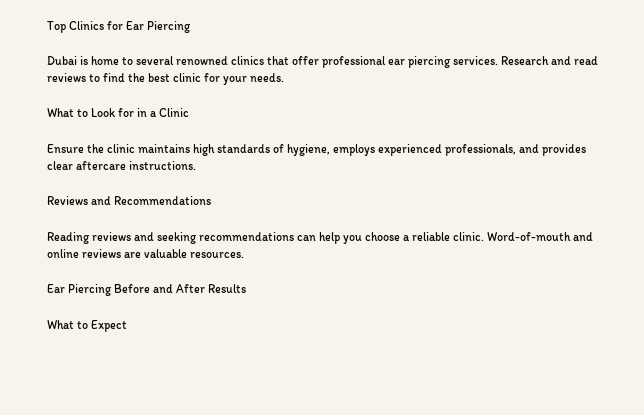Top Clinics for Ear Piercing

Dubai is home to several renowned clinics that offer professional ear piercing services. Research and read reviews to find the best clinic for your needs.

What to Look for in a Clinic

Ensure the clinic maintains high standards of hygiene, employs experienced professionals, and provides clear aftercare instructions.

Reviews and Recommendations

Reading reviews and seeking recommendations can help you choose a reliable clinic. Word-of-mouth and online reviews are valuable resources.

Ear Piercing Before and After Results

What to Expect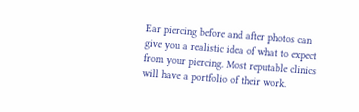Ear piercing before and after photos can give you a realistic idea of what to expect from your piercing. Most reputable clinics will have a portfolio of their work.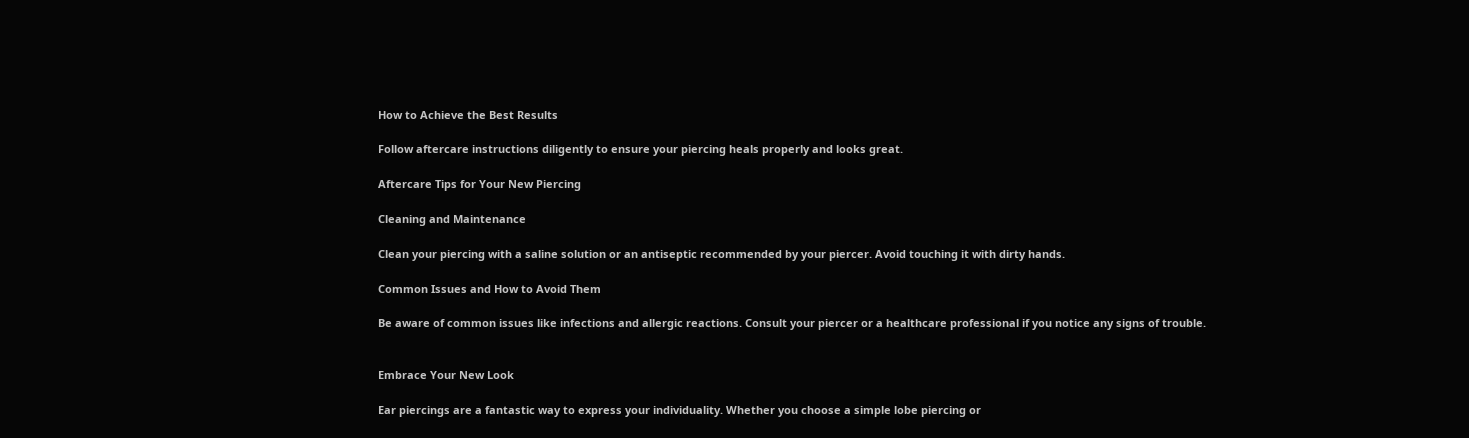How to Achieve the Best Results

Follow aftercare instructions diligently to ensure your piercing heals properly and looks great.

Aftercare Tips for Your New Piercing

Cleaning and Maintenance

Clean your piercing with a saline solution or an antiseptic recommended by your piercer. Avoid touching it with dirty hands.

Common Issues and How to Avoid Them

Be aware of common issues like infections and allergic reactions. Consult your piercer or a healthcare professional if you notice any signs of trouble.


Embrace Your New Look

Ear piercings are a fantastic way to express your individuality. Whether you choose a simple lobe piercing or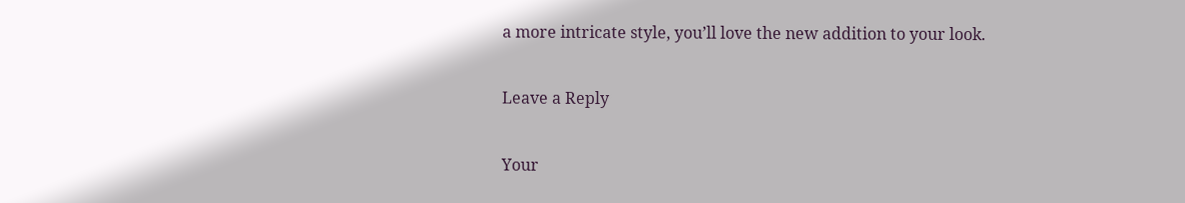a more intricate style, you’ll love the new addition to your look.

Leave a Reply

Your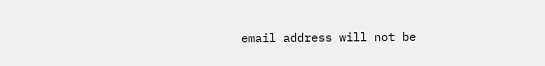email address will not be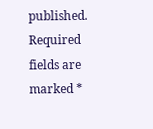published. Required fields are marked *